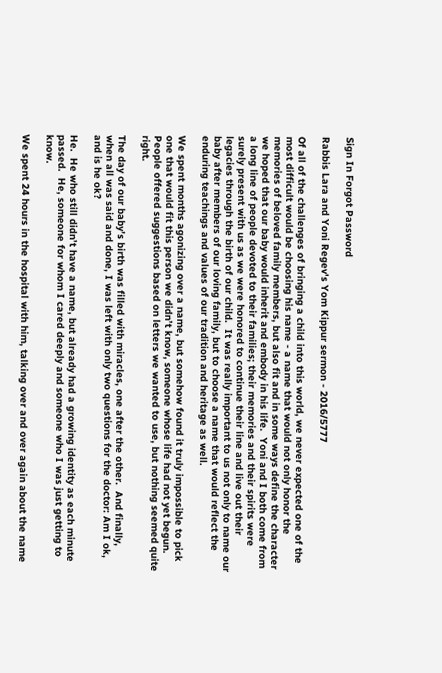Sign In Forgot Password

Rabbis Lara and Yoni Regev's Yom Kippur sermon - 2016/5777

Of all of the challenges of bringing a child into this world, we never expected one of the most difficult would be choosing his name - a name that would not only honor the memories of beloved family members, but also fit and in some ways define the character we hoped that our baby would inherit and embody in his life.  Yoni and I both come from a long line of people devoted to their families; their memories and their spirits were surely present with us as we were honored to continue their line and live out their legacies through the birth of our child.  It was really important to us not only to name our baby after members of our loving family, but to choose a name that would reflect the enduring teachings and values of our tradition and heritage as well.

We spent months agonizing over a name, but somehow found it truly impossible to pick one that would fit this person we didn’t know, someone whose life had not yet begun.  People offered suggestions based on letters we wanted to use, but nothing seemed quite right.

The day of our baby’s birth was filled with miracles, one after the other.  And finally, when all was said and done, I was left with only two questions for the doctor: Am I ok, and is he ok?

He.  He who still didn’t have a name, but already had a growing identity as each minute passed.  He, someone for whom I cared deeply and someone who I was just getting to know.

We spent 24 hours in the hospital with him, talking over and over again about the name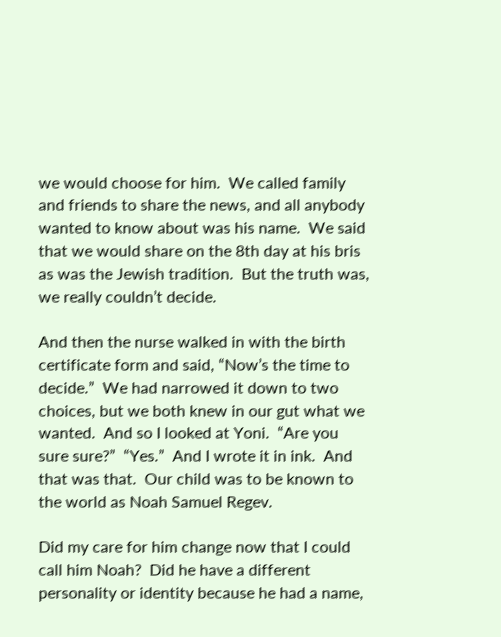we would choose for him.  We called family and friends to share the news, and all anybody wanted to know about was his name.  We said that we would share on the 8th day at his bris as was the Jewish tradition.  But the truth was, we really couldn’t decide.

And then the nurse walked in with the birth certificate form and said, “Now’s the time to decide.”  We had narrowed it down to two choices, but we both knew in our gut what we wanted.  And so I looked at Yoni.  “Are you sure sure?”  “Yes.”  And I wrote it in ink.  And that was that.  Our child was to be known to the world as Noah Samuel Regev.

Did my care for him change now that I could call him Noah?  Did he have a different personality or identity because he had a name,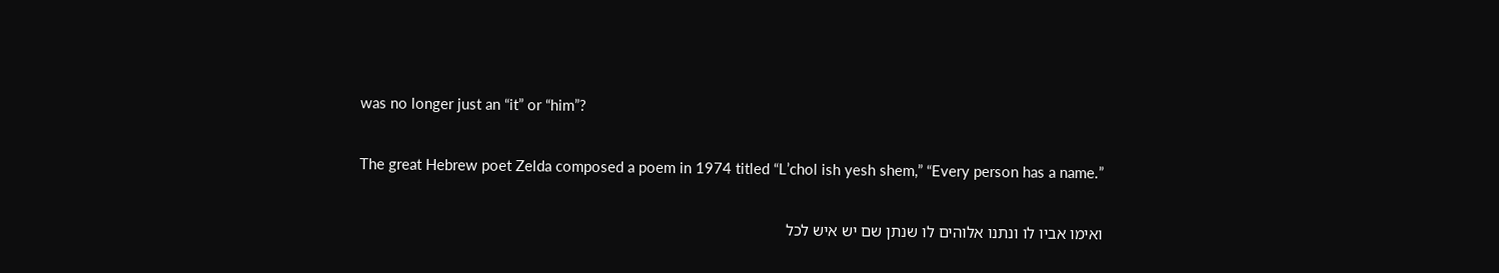was no longer just an “it” or “him”?

The great Hebrew poet Zelda composed a poem in 1974 titled “L’chol ish yesh shem,” “Every person has a name.”

ואימו אביו לו ונתנו אלוהים לו שנתן שם יש איש לכל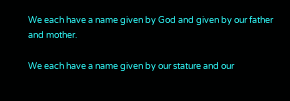We each have a name given by God and given by our father and mother.

We each have a name given by our stature and our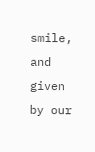smile, and given by our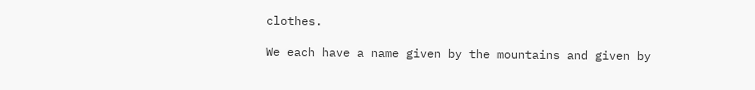clothes.

We each have a name given by the mountains and given by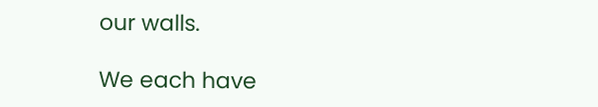our walls.

We each have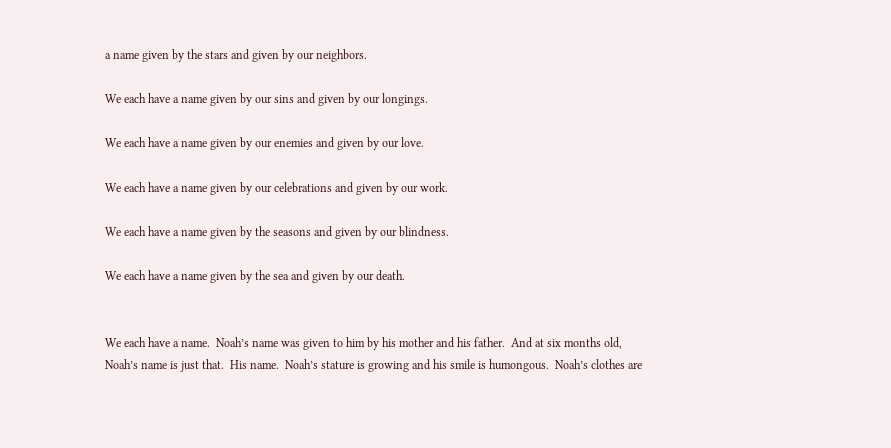a name given by the stars and given by our neighbors.

We each have a name given by our sins and given by our longings.

We each have a name given by our enemies and given by our love.

We each have a name given by our celebrations and given by our work.

We each have a name given by the seasons and given by our blindness.

We each have a name given by the sea and given by our death.


We each have a name.  Noah’s name was given to him by his mother and his father.  And at six months old, Noah’s name is just that.  His name.  Noah’s stature is growing and his smile is humongous.  Noah’s clothes are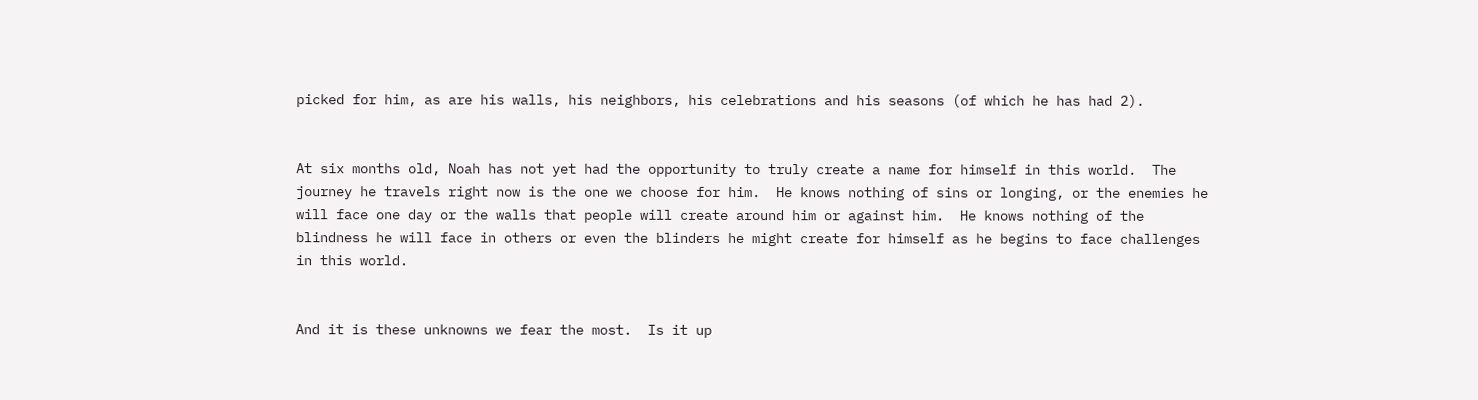picked for him, as are his walls, his neighbors, his celebrations and his seasons (of which he has had 2).


At six months old, Noah has not yet had the opportunity to truly create a name for himself in this world.  The journey he travels right now is the one we choose for him.  He knows nothing of sins or longing, or the enemies he will face one day or the walls that people will create around him or against him.  He knows nothing of the blindness he will face in others or even the blinders he might create for himself as he begins to face challenges in this world.


And it is these unknowns we fear the most.  Is it up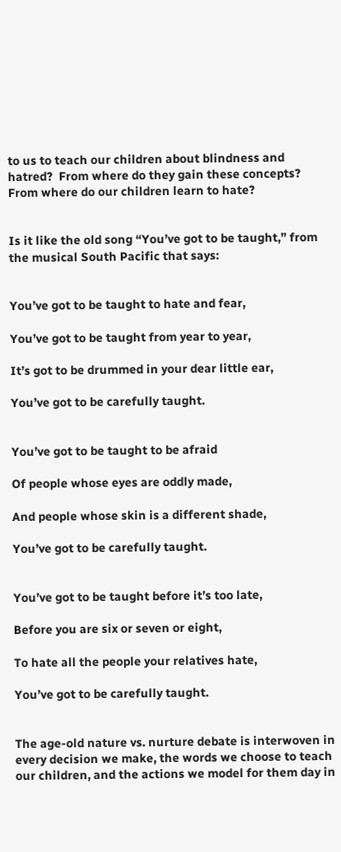to us to teach our children about blindness and hatred?  From where do they gain these concepts?  From where do our children learn to hate?


Is it like the old song “You’ve got to be taught,” from the musical South Pacific that says:


You’ve got to be taught to hate and fear,

You’ve got to be taught from year to year,

It’s got to be drummed in your dear little ear,

You’ve got to be carefully taught.


You’ve got to be taught to be afraid

Of people whose eyes are oddly made,

And people whose skin is a different shade,

You’ve got to be carefully taught.


You’ve got to be taught before it’s too late,

Before you are six or seven or eight,

To hate all the people your relatives hate,

You’ve got to be carefully taught.


The age-old nature vs. nurture debate is interwoven in every decision we make, the words we choose to teach our children, and the actions we model for them day in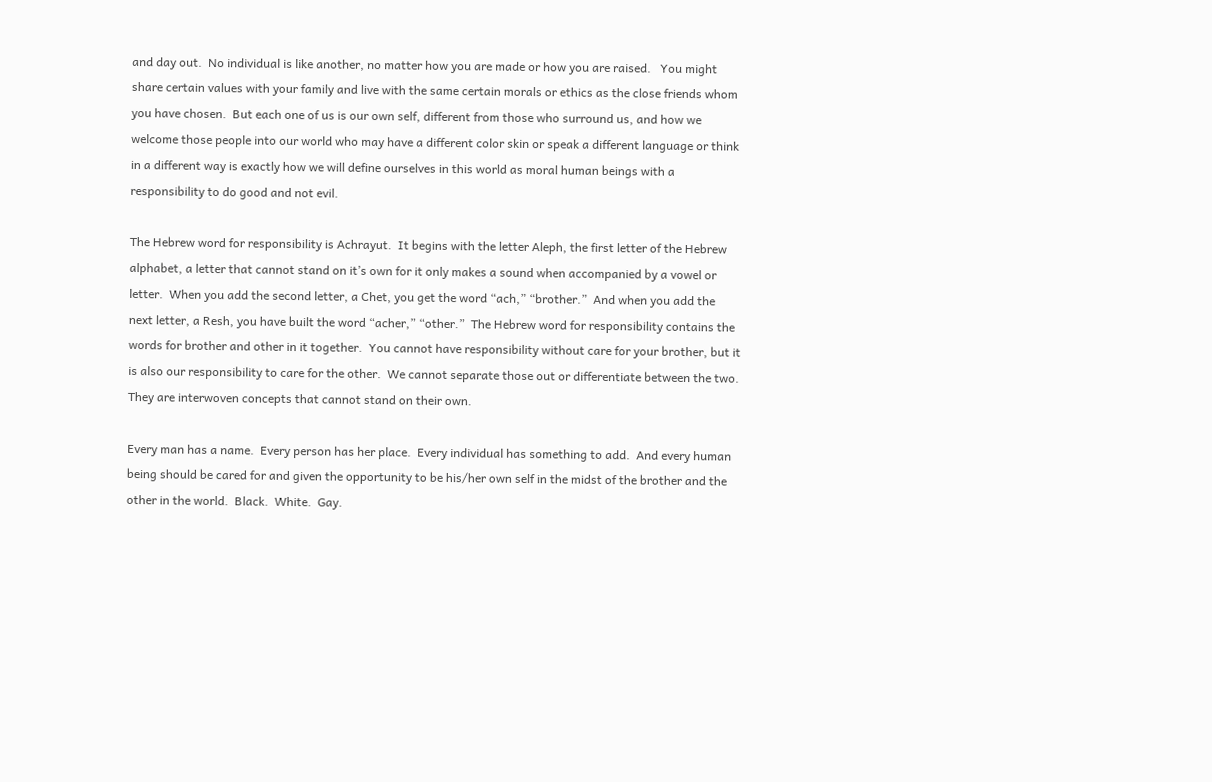and day out.  No individual is like another, no matter how you are made or how you are raised.   You might share certain values with your family and live with the same certain morals or ethics as the close friends whom you have chosen.  But each one of us is our own self, different from those who surround us, and how we welcome those people into our world who may have a different color skin or speak a different language or think in a different way is exactly how we will define ourselves in this world as moral human beings with a responsibility to do good and not evil.

The Hebrew word for responsibility is Achrayut.  It begins with the letter Aleph, the first letter of the Hebrew alphabet, a letter that cannot stand on it’s own for it only makes a sound when accompanied by a vowel or letter.  When you add the second letter, a Chet, you get the word “ach,” “brother.”  And when you add the next letter, a Resh, you have built the word “acher,” “other.”  The Hebrew word for responsibility contains the words for brother and other in it together.  You cannot have responsibility without care for your brother, but it is also our responsibility to care for the other.  We cannot separate those out or differentiate between the two.  They are interwoven concepts that cannot stand on their own.

Every man has a name.  Every person has her place.  Every individual has something to add.  And every human being should be cared for and given the opportunity to be his/her own self in the midst of the brother and the other in the world.  Black.  White.  Gay.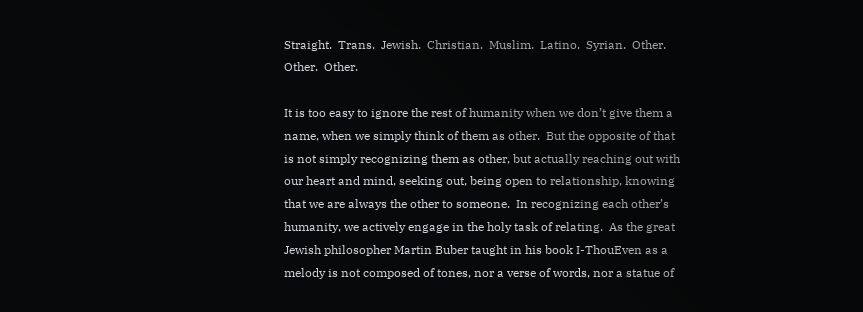Straight.  Trans.  Jewish.  Christian.  Muslim.  Latino.  Syrian.  Other.  Other.  Other.

It is too easy to ignore the rest of humanity when we don’t give them a name, when we simply think of them as other.  But the opposite of that is not simply recognizing them as other, but actually reaching out with our heart and mind, seeking out, being open to relationship, knowing that we are always the other to someone.  In recognizing each other’s humanity, we actively engage in the holy task of relating.  As the great Jewish philosopher Martin Buber taught in his book I-ThouEven as a melody is not composed of tones, nor a verse of words, nor a statue of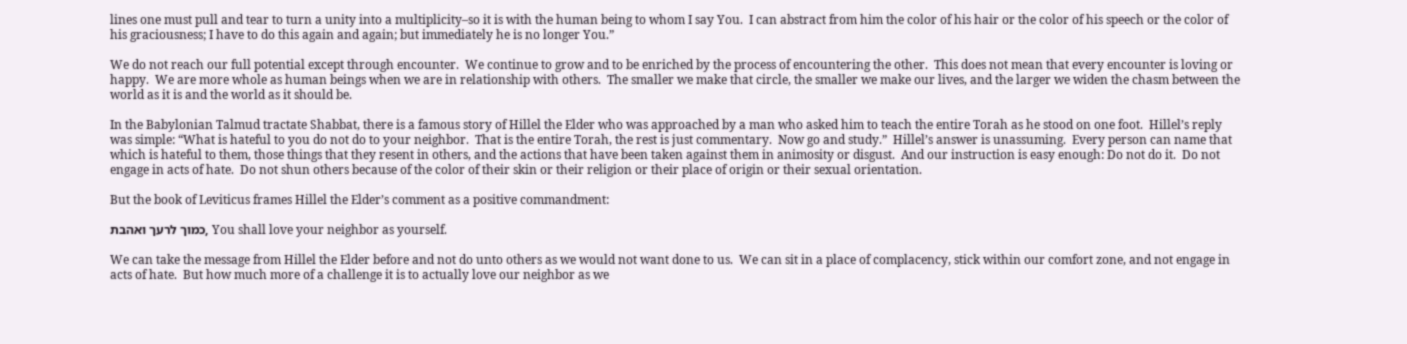lines one must pull and tear to turn a unity into a multiplicity–so it is with the human being to whom I say You.  I can abstract from him the color of his hair or the color of his speech or the color of his graciousness; I have to do this again and again; but immediately he is no longer You.”

We do not reach our full potential except through encounter.  We continue to grow and to be enriched by the process of encountering the other.  This does not mean that every encounter is loving or happy.  We are more whole as human beings when we are in relationship with others.  The smaller we make that circle, the smaller we make our lives, and the larger we widen the chasm between the world as it is and the world as it should be.

In the Babylonian Talmud tractate Shabbat, there is a famous story of Hillel the Elder who was approached by a man who asked him to teach the entire Torah as he stood on one foot.  Hillel’s reply was simple: “What is hateful to you do not do to your neighbor.  That is the entire Torah, the rest is just commentary.  Now go and study.”  Hillel’s answer is unassuming.  Every person can name that which is hateful to them, those things that they resent in others, and the actions that have been taken against them in animosity or disgust.  And our instruction is easy enough: Do not do it.  Do not engage in acts of hate.  Do not shun others because of the color of their skin or their religion or their place of origin or their sexual orientation.

But the book of Leviticus frames Hillel the Elder’s comment as a positive commandment:

כמוך לרעך ואהבת, You shall love your neighbor as yourself.

We can take the message from Hillel the Elder before and not do unto others as we would not want done to us.  We can sit in a place of complacency, stick within our comfort zone, and not engage in acts of hate.  But how much more of a challenge it is to actually love our neighbor as we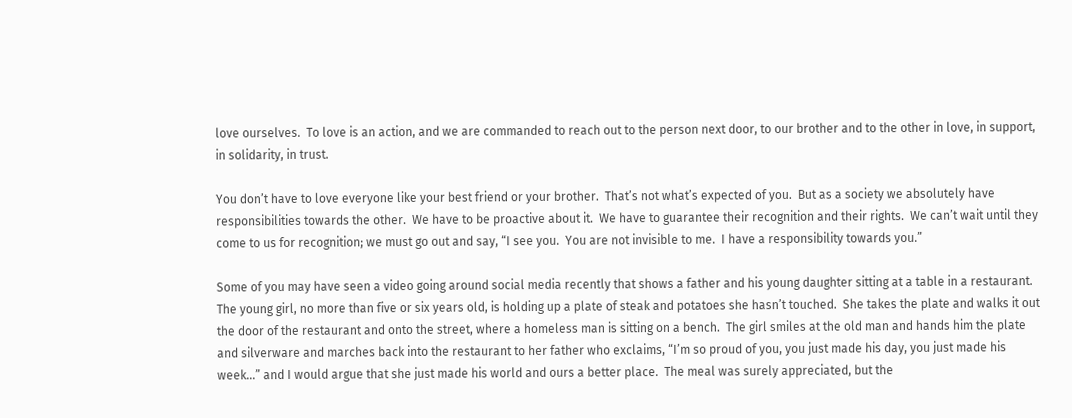love ourselves.  To love is an action, and we are commanded to reach out to the person next door, to our brother and to the other in love, in support, in solidarity, in trust.

You don’t have to love everyone like your best friend or your brother.  That’s not what’s expected of you.  But as a society we absolutely have responsibilities towards the other.  We have to be proactive about it.  We have to guarantee their recognition and their rights.  We can’t wait until they come to us for recognition; we must go out and say, “I see you.  You are not invisible to me.  I have a responsibility towards you.”

Some of you may have seen a video going around social media recently that shows a father and his young daughter sitting at a table in a restaurant.  The young girl, no more than five or six years old, is holding up a plate of steak and potatoes she hasn’t touched.  She takes the plate and walks it out the door of the restaurant and onto the street, where a homeless man is sitting on a bench.  The girl smiles at the old man and hands him the plate and silverware and marches back into the restaurant to her father who exclaims, “I’m so proud of you, you just made his day, you just made his week...” and I would argue that she just made his world and ours a better place.  The meal was surely appreciated, but the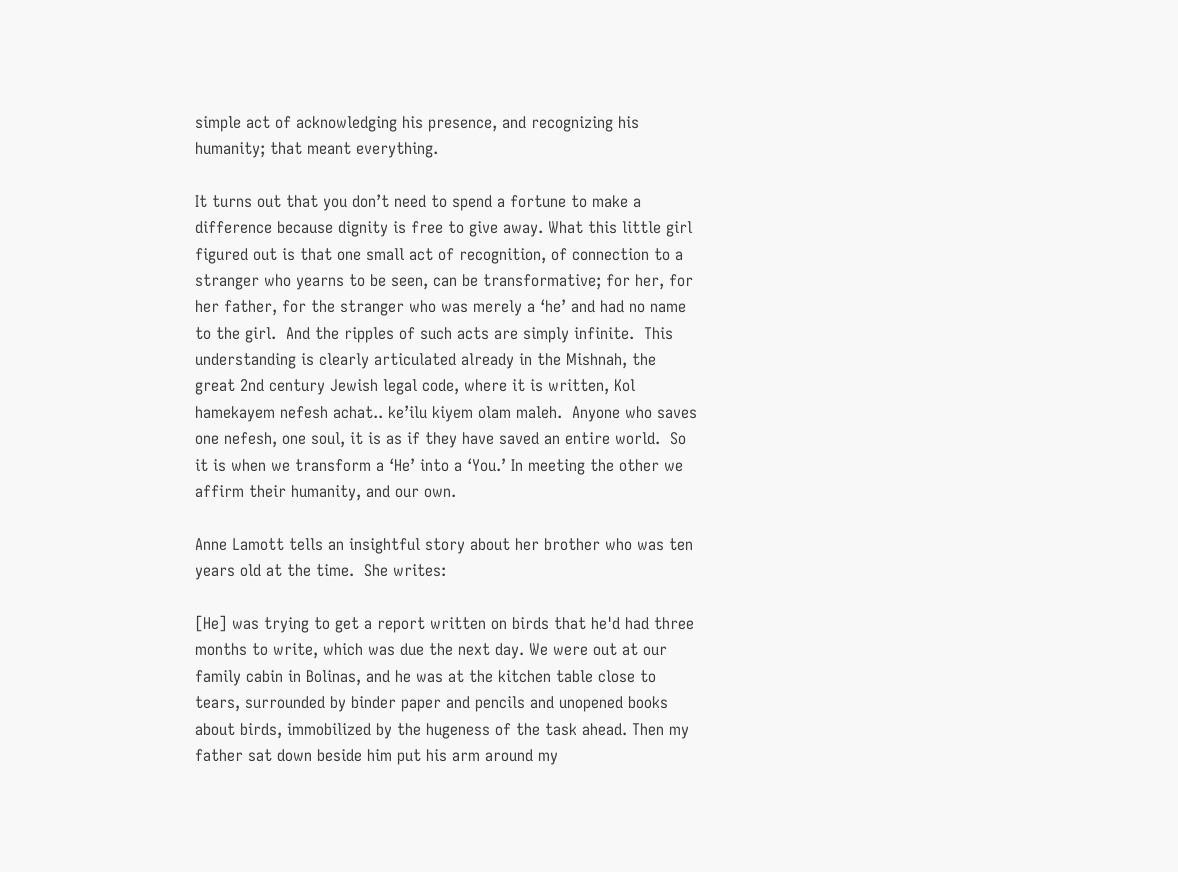simple act of acknowledging his presence, and recognizing his humanity; that meant everything.

It turns out that you don’t need to spend a fortune to make a difference because dignity is free to give away. What this little girl figured out is that one small act of recognition, of connection to a stranger who yearns to be seen, can be transformative; for her, for her father, for the stranger who was merely a ‘he’ and had no name to the girl.  And the ripples of such acts are simply infinite.  This understanding is clearly articulated already in the Mishnah, the great 2nd century Jewish legal code, where it is written, Kol hamekayem nefesh achat.. ke’ilu kiyem olam maleh.  Anyone who saves one nefesh, one soul, it is as if they have saved an entire world.  So it is when we transform a ‘He’ into a ‘You.’ In meeting the other we affirm their humanity, and our own.

Anne Lamott tells an insightful story about her brother who was ten years old at the time.  She writes:

[He] was trying to get a report written on birds that he'd had three months to write, which was due the next day. We were out at our family cabin in Bolinas, and he was at the kitchen table close to tears, surrounded by binder paper and pencils and unopened books about birds, immobilized by the hugeness of the task ahead. Then my father sat down beside him put his arm around my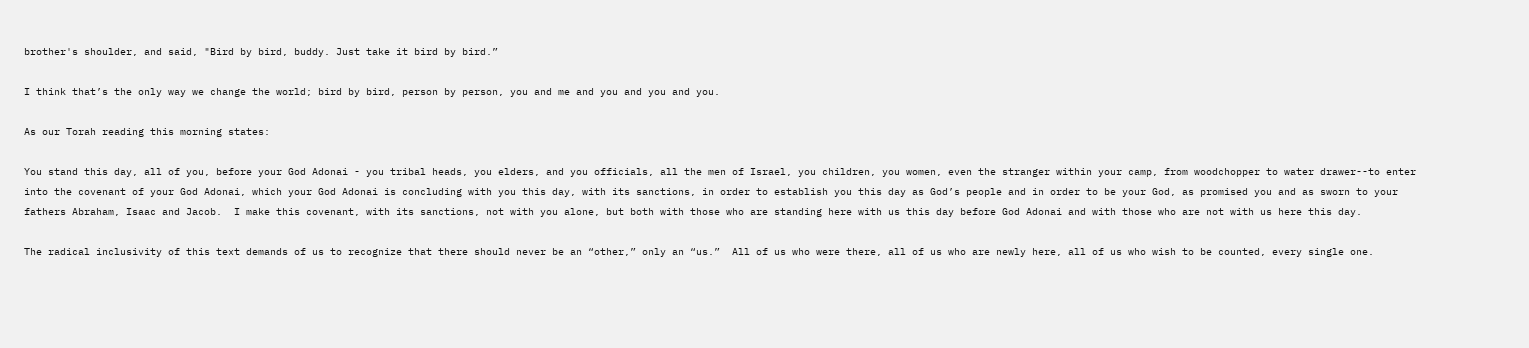brother's shoulder, and said, "Bird by bird, buddy. Just take it bird by bird.”

I think that’s the only way we change the world; bird by bird, person by person, you and me and you and you and you.

As our Torah reading this morning states:

You stand this day, all of you, before your God Adonai - you tribal heads, you elders, and you officials, all the men of Israel, you children, you women, even the stranger within your camp, from woodchopper to water drawer--to enter into the covenant of your God Adonai, which your God Adonai is concluding with you this day, with its sanctions, in order to establish you this day as God’s people and in order to be your God, as promised you and as sworn to your fathers Abraham, Isaac and Jacob.  I make this covenant, with its sanctions, not with you alone, but both with those who are standing here with us this day before God Adonai and with those who are not with us here this day.

The radical inclusivity of this text demands of us to recognize that there should never be an “other,” only an “us.”  All of us who were there, all of us who are newly here, all of us who wish to be counted, every single one.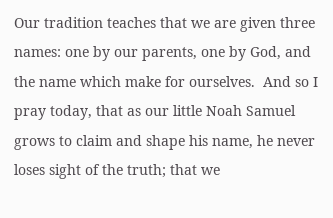Our tradition teaches that we are given three names: one by our parents, one by God, and the name which make for ourselves.  And so I pray today, that as our little Noah Samuel grows to claim and shape his name, he never loses sight of the truth; that we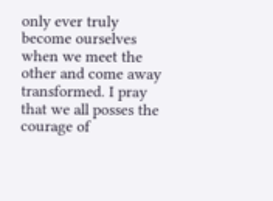only ever truly become ourselves when we meet the other and come away transformed. I pray that we all posses the courage of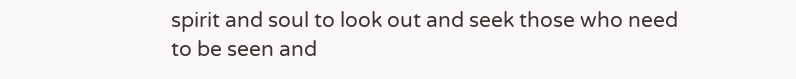spirit and soul to look out and seek those who need to be seen and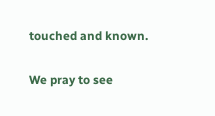touched and known.

We pray to see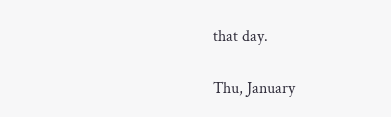that day.

Thu, January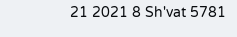21 2021 8 Sh'vat 5781